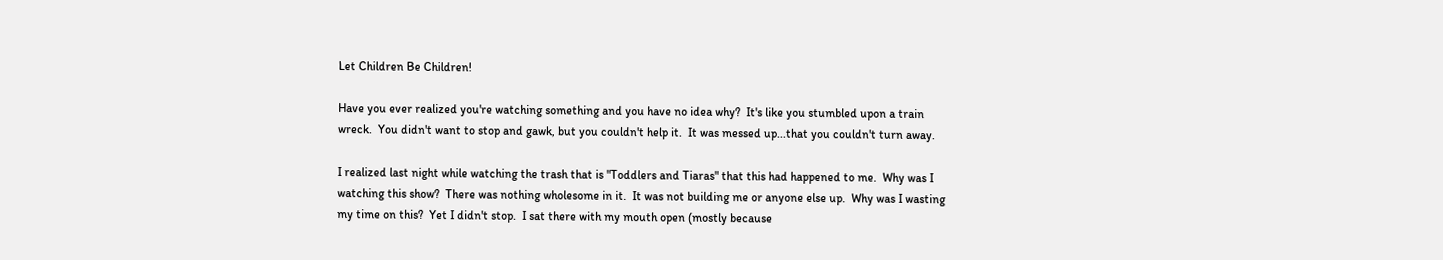Let Children Be Children!

Have you ever realized you're watching something and you have no idea why?  It's like you stumbled upon a train wreck.  You didn't want to stop and gawk, but you couldn't help it.  It was messed up...that you couldn't turn away.

I realized last night while watching the trash that is "Toddlers and Tiaras" that this had happened to me.  Why was I watching this show?  There was nothing wholesome in it.  It was not building me or anyone else up.  Why was I wasting my time on this?  Yet I didn't stop.  I sat there with my mouth open (mostly because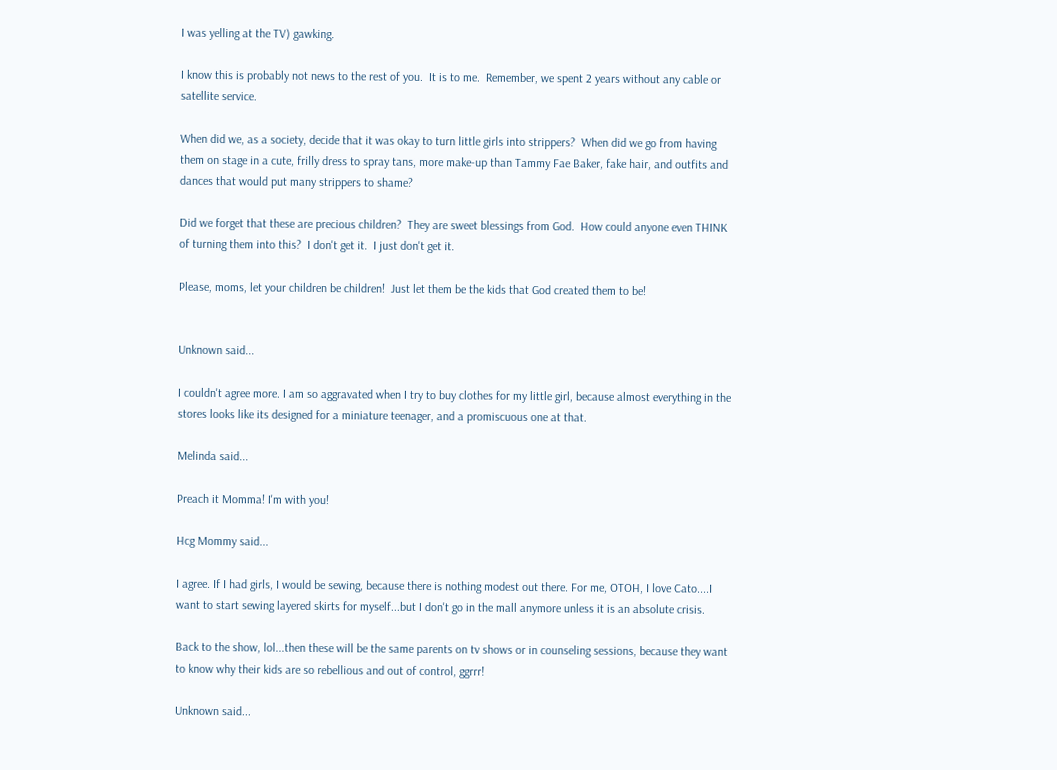I was yelling at the TV) gawking.

I know this is probably not news to the rest of you.  It is to me.  Remember, we spent 2 years without any cable or satellite service.

When did we, as a society, decide that it was okay to turn little girls into strippers?  When did we go from having them on stage in a cute, frilly dress to spray tans, more make-up than Tammy Fae Baker, fake hair, and outfits and dances that would put many strippers to shame?

Did we forget that these are precious children?  They are sweet blessings from God.  How could anyone even THINK of turning them into this?  I don't get it.  I just don't get it.

Please, moms, let your children be children!  Just let them be the kids that God created them to be!


Unknown said...

I couldn't agree more. I am so aggravated when I try to buy clothes for my little girl, because almost everything in the stores looks like its designed for a miniature teenager, and a promiscuous one at that.

Melinda said...

Preach it Momma! I'm with you!

Hcg Mommy said...

I agree. If I had girls, I would be sewing, because there is nothing modest out there. For me, OTOH, I love Cato....I want to start sewing layered skirts for myself...but I don't go in the mall anymore unless it is an absolute crisis.

Back to the show, lol...then these will be the same parents on tv shows or in counseling sessions, because they want to know why their kids are so rebellious and out of control, ggrrr!

Unknown said...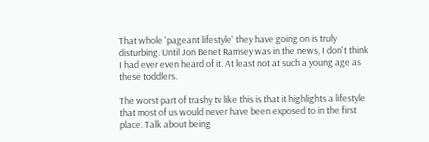That whole 'pageant lifestyle' they have going on is truly disturbing. Until Jon Benet Ramsey was in the news, I don't think I had ever even heard of it. At least not at such a young age as these toddlers.

The worst part of trashy tv like this is that it highlights a lifestyle that most of us would never have been exposed to in the first place. Talk about being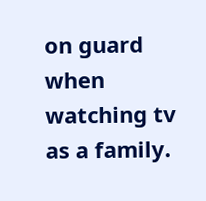on guard when watching tv as a family.